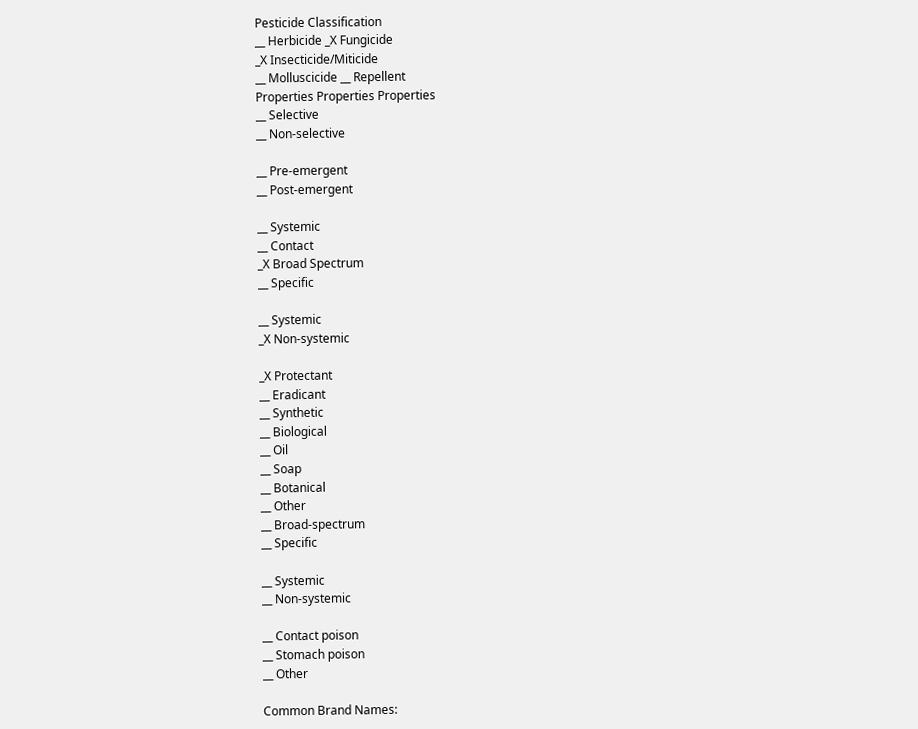Pesticide Classification
__ Herbicide _X Fungicide
_X Insecticide/Miticide
__ Molluscicide __ Repellent
Properties Properties Properties
__ Selective
__ Non-selective

__ Pre-emergent
__ Post-emergent

__ Systemic
__ Contact
_X Broad Spectrum
__ Specific

__ Systemic
_X Non-systemic

_X Protectant
__ Eradicant
__ Synthetic
__ Biological
__ Oil
__ Soap
__ Botanical
__ Other
__ Broad-spectrum
__ Specific

__ Systemic
__ Non-systemic

__ Contact poison
__ Stomach poison
__ Other

Common Brand Names: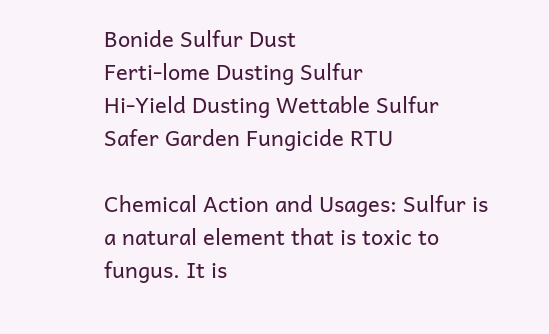Bonide Sulfur Dust
Ferti-lome Dusting Sulfur
Hi-Yield Dusting Wettable Sulfur
Safer Garden Fungicide RTU

Chemical Action and Usages: Sulfur is a natural element that is toxic to fungus. It is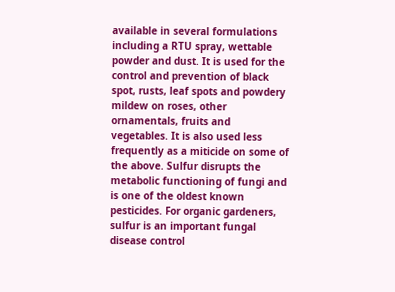available in several formulations including a RTU spray, wettable powder and dust. It is used for the control and prevention of black spot, rusts, leaf spots and powdery mildew on roses, other ornamentals, fruits and vegetables. It is also used less frequently as a miticide on some of the above. Sulfur disrupts the metabolic functioning of fungi and is one of the oldest known pesticides. For organic gardeners, sulfur is an important fungal disease control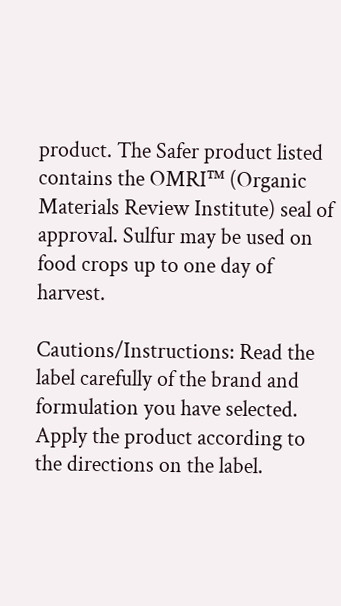product. The Safer product listed contains the OMRI™ (Organic Materials Review Institute) seal of approval. Sulfur may be used on food crops up to one day of harvest.

Cautions/Instructions: Read the label carefully of the brand and formulation you have selected. Apply the product according to the directions on the label.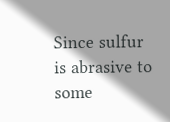Since sulfur is abrasive to some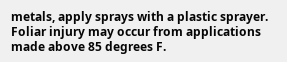metals, apply sprays with a plastic sprayer. Foliar injury may occur from applications made above 85 degrees F.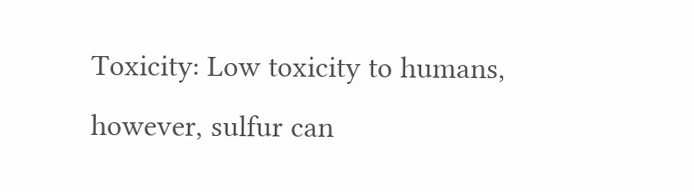Toxicity: Low toxicity to humans, however, sulfur can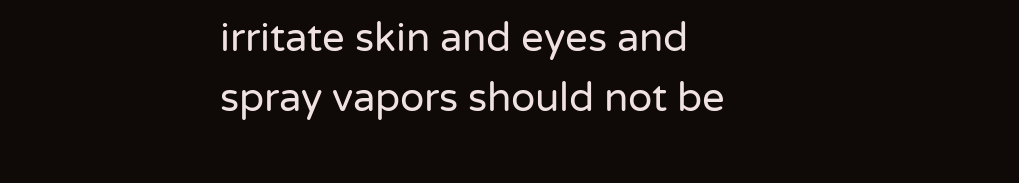irritate skin and eyes and spray vapors should not be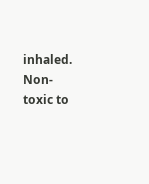inhaled. Non- toxic to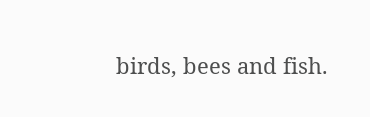birds, bees and fish.